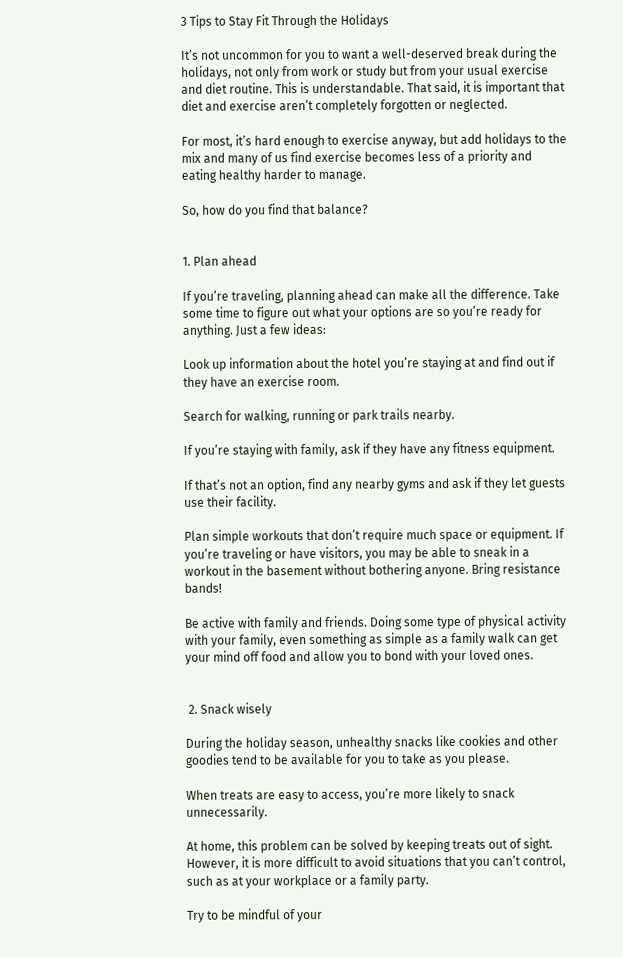3 Tips to Stay Fit Through the Holidays

It’s not uncommon for you to want a well-deserved break during the holidays, not only from work or study but from your usual exercise and diet routine. This is understandable. That said, it is important that diet and exercise aren’t completely forgotten or neglected.

For most, it’s hard enough to exercise anyway, but add holidays to the mix and many of us find exercise becomes less of a priority and eating healthy harder to manage.

So, how do you find that balance?


1. Plan ahead

If you’re traveling, planning ahead can make all the difference. Take some time to figure out what your options are so you’re ready for anything. Just a few ideas:

Look up information about the hotel you’re staying at and find out if they have an exercise room.

Search for walking, running or park trails nearby.

If you’re staying with family, ask if they have any fitness equipment.

If that’s not an option, find any nearby gyms and ask if they let guests use their facility.

Plan simple workouts that don’t require much space or equipment. If you’re traveling or have visitors, you may be able to sneak in a workout in the basement without bothering anyone. Bring resistance bands!

Be active with family and friends. Doing some type of physical activity with your family, even something as simple as a family walk can get your mind off food and allow you to bond with your loved ones.


 2. Snack wisely

During the holiday season, unhealthy snacks like cookies and other goodies tend to be available for you to take as you please.

When treats are easy to access, you’re more likely to snack unnecessarily.

At home, this problem can be solved by keeping treats out of sight. However, it is more difficult to avoid situations that you can’t control, such as at your workplace or a family party.

Try to be mindful of your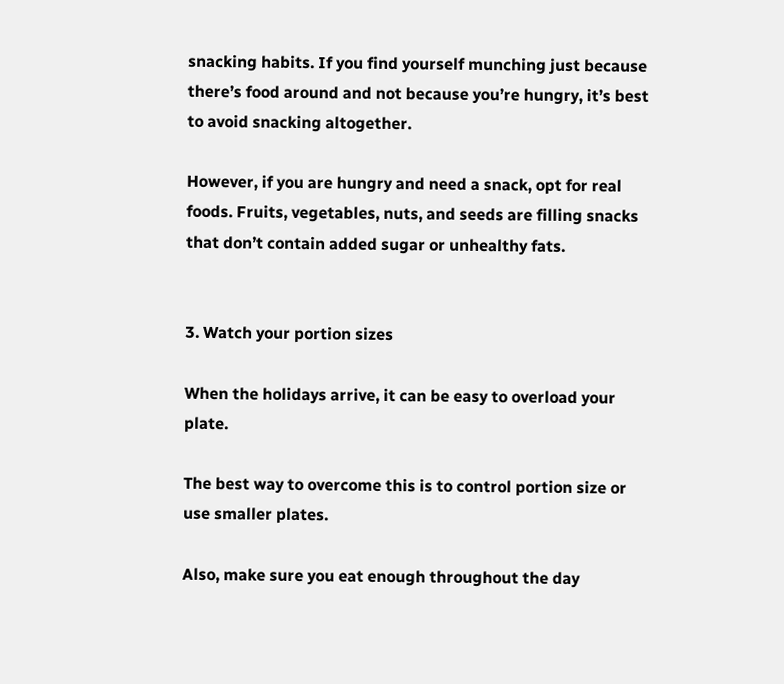snacking habits. If you find yourself munching just because there’s food around and not because you’re hungry, it’s best to avoid snacking altogether.

However, if you are hungry and need a snack, opt for real foods. Fruits, vegetables, nuts, and seeds are filling snacks that don’t contain added sugar or unhealthy fats.


3. Watch your portion sizes

When the holidays arrive, it can be easy to overload your plate.

The best way to overcome this is to control portion size or use smaller plates.

Also, make sure you eat enough throughout the day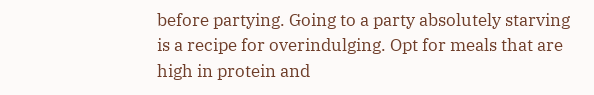before partying. Going to a party absolutely starving is a recipe for overindulging. Opt for meals that are high in protein and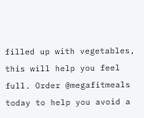filled up with vegetables, this will help you feel full. Order @megafitmeals today to help you avoid a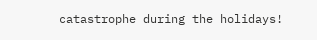catastrophe during the holidays!